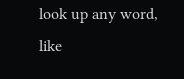look up any word, like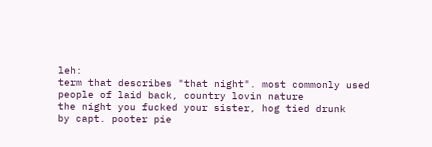leh:
term that describes "that night". most commonly used people of laid back, country lovin nature
the night you fucked your sister, hog tied drunk
by capt. pooter pie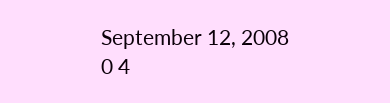September 12, 2008
0 4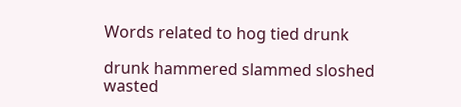Words related to hog tied drunk

drunk hammered slammed sloshed wasted